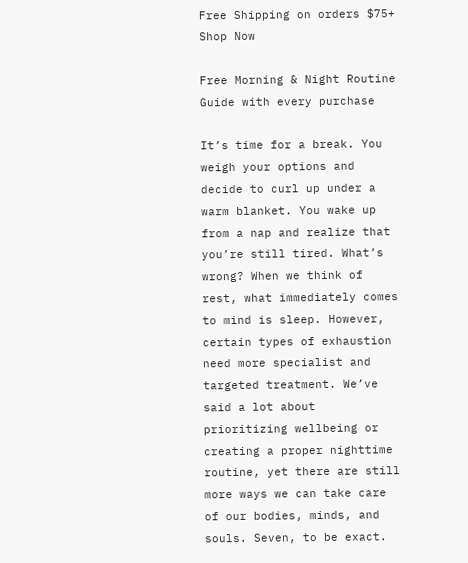Free Shipping on orders $75+ Shop Now

Free Morning & Night Routine Guide with every purchase

It’s time for a break. You weigh your options and decide to curl up under a warm blanket. You wake up from a nap and realize that you’re still tired. What’s wrong? When we think of rest, what immediately comes to mind is sleep. However, certain types of exhaustion need more specialist and targeted treatment. We’ve said a lot about prioritizing wellbeing or creating a proper nighttime routine, yet there are still more ways we can take care of our bodies, minds, and souls. Seven, to be exact.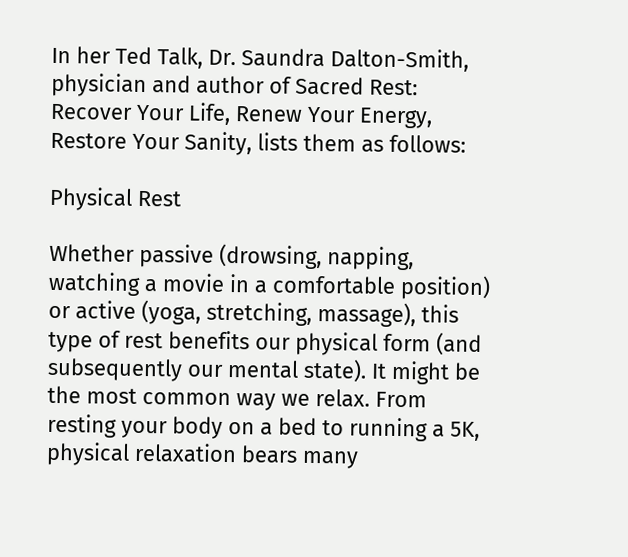In her Ted Talk, Dr. Saundra Dalton-Smith, physician and author of Sacred Rest: Recover Your Life, Renew Your Energy, Restore Your Sanity, lists them as follows:

Physical Rest

Whether passive (drowsing, napping, watching a movie in a comfortable position) or active (yoga, stretching, massage), this type of rest benefits our physical form (and subsequently our mental state). It might be the most common way we relax. From resting your body on a bed to running a 5K, physical relaxation bears many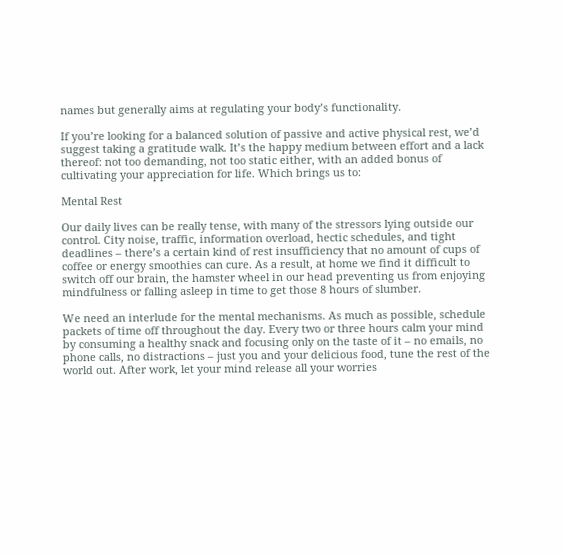names but generally aims at regulating your body’s functionality.

If you’re looking for a balanced solution of passive and active physical rest, we’d suggest taking a gratitude walk. It’s the happy medium between effort and a lack thereof: not too demanding, not too static either, with an added bonus of cultivating your appreciation for life. Which brings us to:

Mental Rest

Our daily lives can be really tense, with many of the stressors lying outside our control. City noise, traffic, information overload, hectic schedules, and tight deadlines – there’s a certain kind of rest insufficiency that no amount of cups of coffee or energy smoothies can cure. As a result, at home we find it difficult to switch off our brain, the hamster wheel in our head preventing us from enjoying mindfulness or falling asleep in time to get those 8 hours of slumber.

We need an interlude for the mental mechanisms. As much as possible, schedule packets of time off throughout the day. Every two or three hours calm your mind by consuming a healthy snack and focusing only on the taste of it – no emails, no phone calls, no distractions – just you and your delicious food, tune the rest of the world out. After work, let your mind release all your worries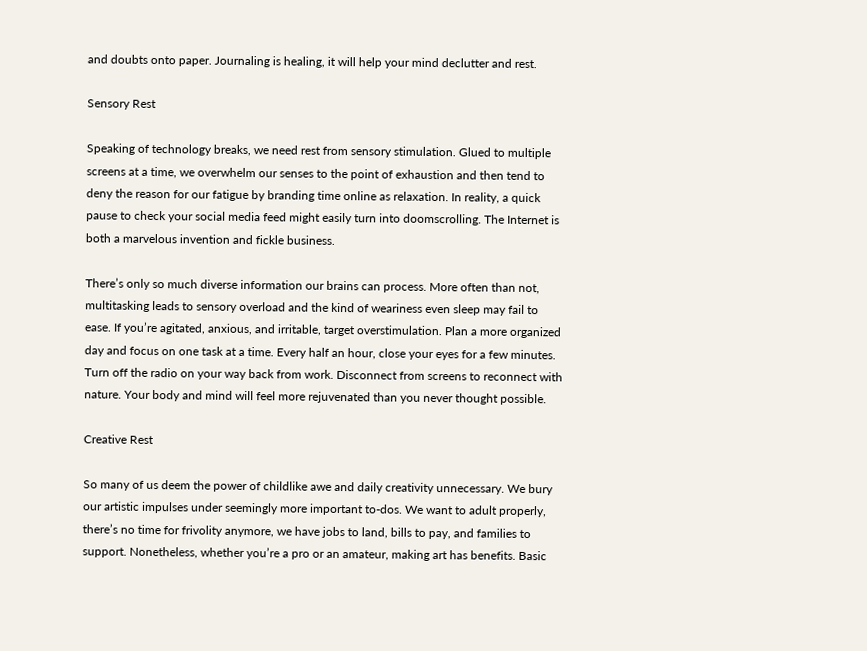and doubts onto paper. Journaling is healing, it will help your mind declutter and rest.

Sensory Rest

Speaking of technology breaks, we need rest from sensory stimulation. Glued to multiple screens at a time, we overwhelm our senses to the point of exhaustion and then tend to deny the reason for our fatigue by branding time online as relaxation. In reality, a quick pause to check your social media feed might easily turn into doomscrolling. The Internet is both a marvelous invention and fickle business.

There’s only so much diverse information our brains can process. More often than not, multitasking leads to sensory overload and the kind of weariness even sleep may fail to ease. If you’re agitated, anxious, and irritable, target overstimulation. Plan a more organized day and focus on one task at a time. Every half an hour, close your eyes for a few minutes. Turn off the radio on your way back from work. Disconnect from screens to reconnect with nature. Your body and mind will feel more rejuvenated than you never thought possible.

Creative Rest

So many of us deem the power of childlike awe and daily creativity unnecessary. We bury our artistic impulses under seemingly more important to-dos. We want to adult properly, there’s no time for frivolity anymore, we have jobs to land, bills to pay, and families to support. Nonetheless, whether you’re a pro or an amateur, making art has benefits. Basic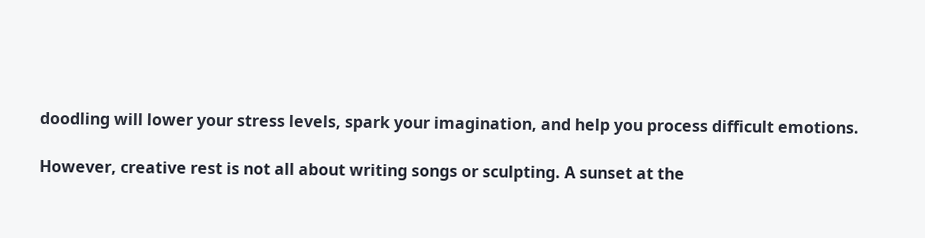doodling will lower your stress levels, spark your imagination, and help you process difficult emotions.

However, creative rest is not all about writing songs or sculpting. A sunset at the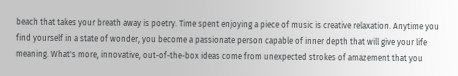beach that takes your breath away is poetry. Time spent enjoying a piece of music is creative relaxation. Anytime you find yourself in a state of wonder, you become a passionate person capable of inner depth that will give your life meaning. What's more, innovative, out-of-the-box ideas come from unexpected strokes of amazement that you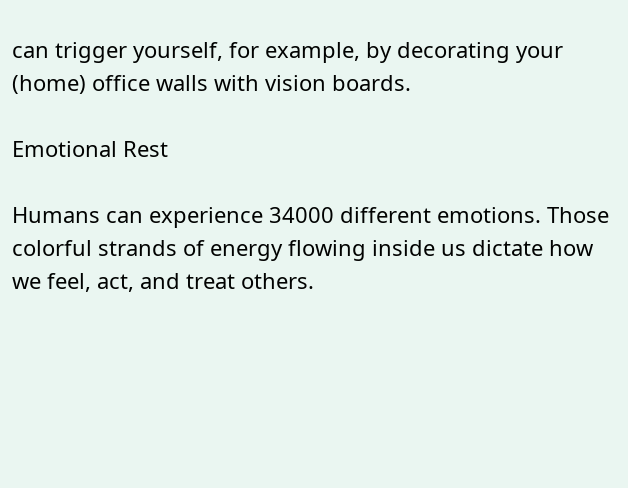can trigger yourself, for example, by decorating your (home) office walls with vision boards.

Emotional Rest

Humans can experience 34000 different emotions. Those colorful strands of energy flowing inside us dictate how we feel, act, and treat others.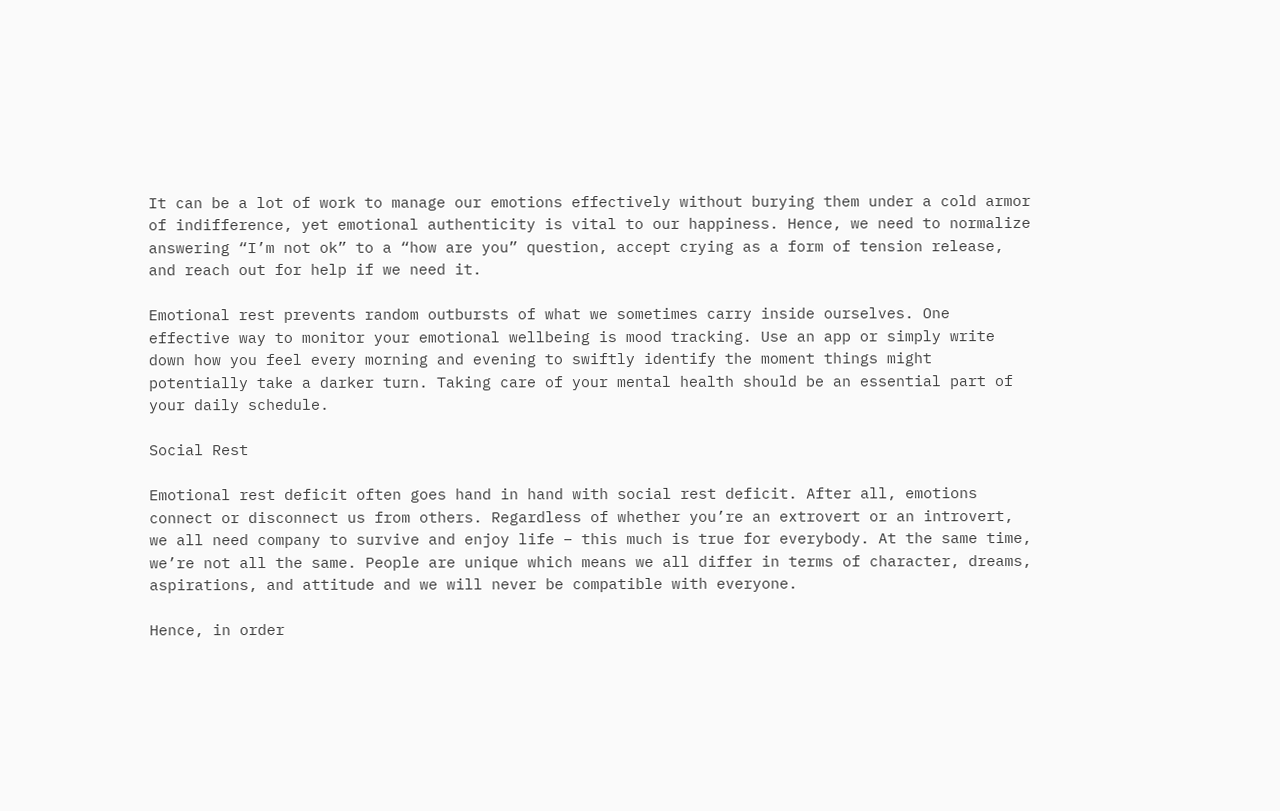It can be a lot of work to manage our emotions effectively without burying them under a cold armor of indifference, yet emotional authenticity is vital to our happiness. Hence, we need to normalize answering “I’m not ok” to a “how are you” question, accept crying as a form of tension release, and reach out for help if we need it.

Emotional rest prevents random outbursts of what we sometimes carry inside ourselves. One effective way to monitor your emotional wellbeing is mood tracking. Use an app or simply write down how you feel every morning and evening to swiftly identify the moment things might potentially take a darker turn. Taking care of your mental health should be an essential part of your daily schedule.

Social Rest

Emotional rest deficit often goes hand in hand with social rest deficit. After all, emotions connect or disconnect us from others. Regardless of whether you’re an extrovert or an introvert, we all need company to survive and enjoy life – this much is true for everybody. At the same time, we’re not all the same. People are unique which means we all differ in terms of character, dreams, aspirations, and attitude and we will never be compatible with everyone.

Hence, in order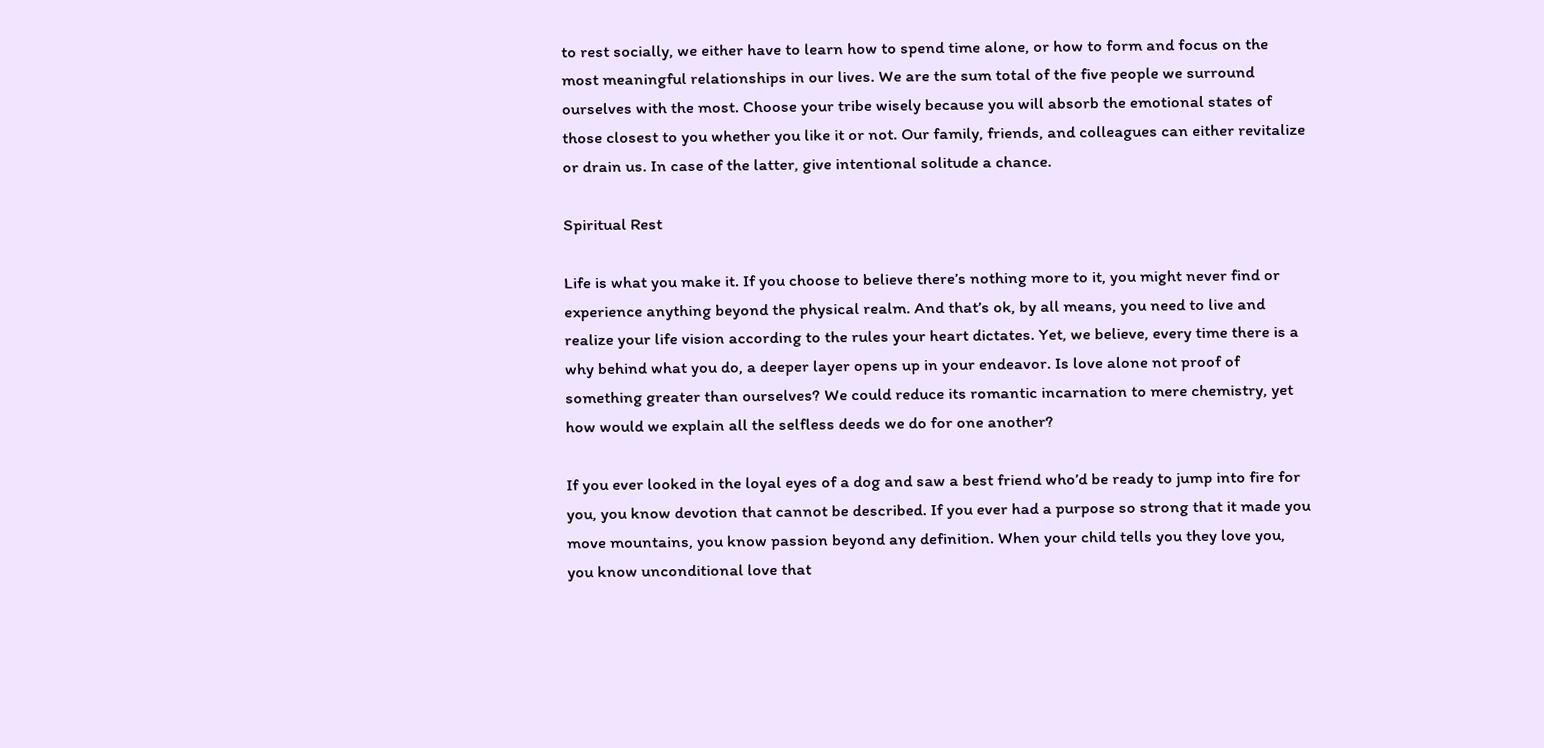to rest socially, we either have to learn how to spend time alone, or how to form and focus on the most meaningful relationships in our lives. We are the sum total of the five people we surround ourselves with the most. Choose your tribe wisely because you will absorb the emotional states of those closest to you whether you like it or not. Our family, friends, and colleagues can either revitalize or drain us. In case of the latter, give intentional solitude a chance.

Spiritual Rest

Life is what you make it. If you choose to believe there’s nothing more to it, you might never find or experience anything beyond the physical realm. And that’s ok, by all means, you need to live and realize your life vision according to the rules your heart dictates. Yet, we believe, every time there is a why behind what you do, a deeper layer opens up in your endeavor. Is love alone not proof of something greater than ourselves? We could reduce its romantic incarnation to mere chemistry, yet how would we explain all the selfless deeds we do for one another?

If you ever looked in the loyal eyes of a dog and saw a best friend who’d be ready to jump into fire for you, you know devotion that cannot be described. If you ever had a purpose so strong that it made you move mountains, you know passion beyond any definition. When your child tells you they love you, you know unconditional love that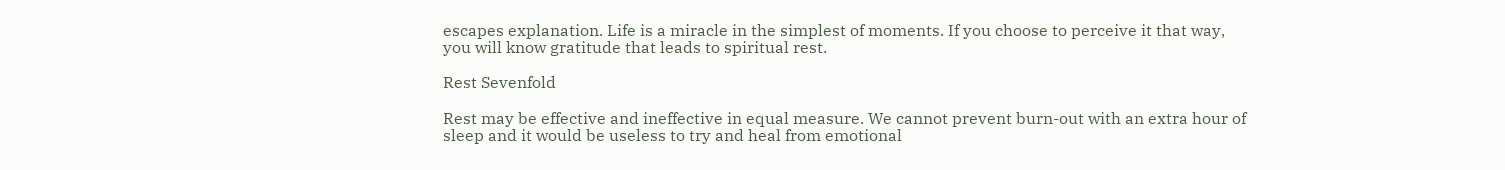escapes explanation. Life is a miracle in the simplest of moments. If you choose to perceive it that way, you will know gratitude that leads to spiritual rest.

Rest Sevenfold

Rest may be effective and ineffective in equal measure. We cannot prevent burn-out with an extra hour of sleep and it would be useless to try and heal from emotional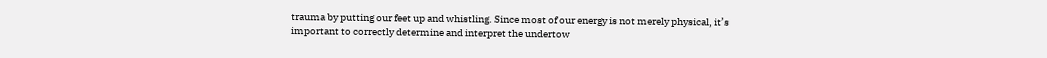trauma by putting our feet up and whistling. Since most of our energy is not merely physical, it’s important to correctly determine and interpret the undertow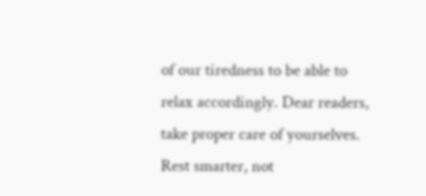of our tiredness to be able to relax accordingly. Dear readers, take proper care of yourselves. Rest smarter, not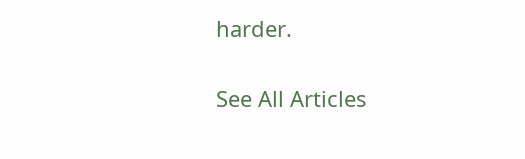harder.

See All Articles